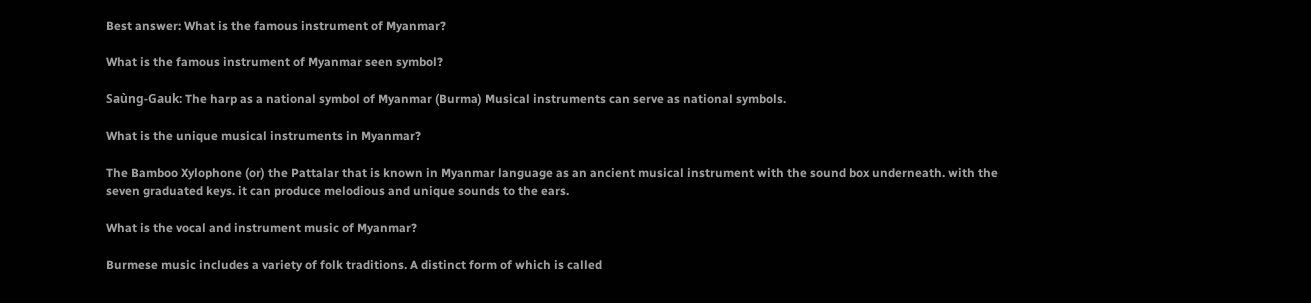Best answer: What is the famous instrument of Myanmar?

What is the famous instrument of Myanmar seen symbol?

Saùng-Gauk: The harp as a national symbol of Myanmar (Burma) Musical instruments can serve as national symbols.

What is the unique musical instruments in Myanmar?

The Bamboo Xylophone (or) the Pattalar that is known in Myanmar language as an ancient musical instrument with the sound box underneath. with the seven graduated keys. it can produce melodious and unique sounds to the ears.

What is the vocal and instrument music of Myanmar?

Burmese music includes a variety of folk traditions. A distinct form of which is called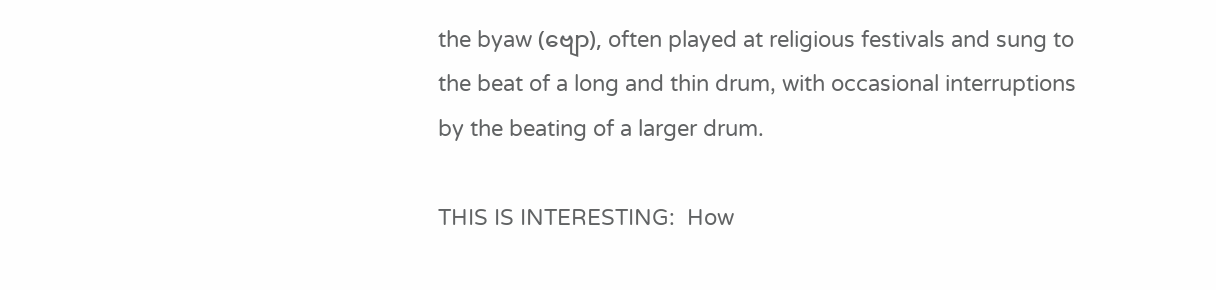the byaw (ဗျော), often played at religious festivals and sung to the beat of a long and thin drum, with occasional interruptions by the beating of a larger drum.

THIS IS INTERESTING:  How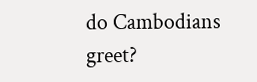do Cambodians greet?